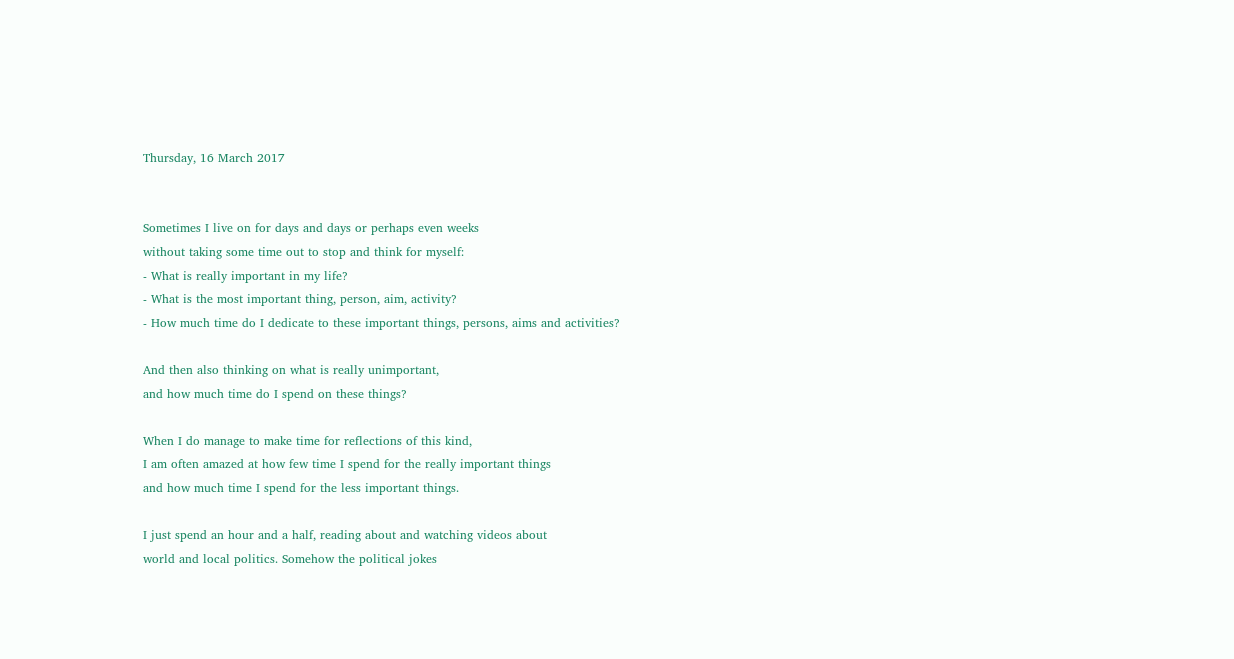Thursday, 16 March 2017


Sometimes I live on for days and days or perhaps even weeks
without taking some time out to stop and think for myself:
- What is really important in my life?
- What is the most important thing, person, aim, activity?
- How much time do I dedicate to these important things, persons, aims and activities?

And then also thinking on what is really unimportant,
and how much time do I spend on these things?

When I do manage to make time for reflections of this kind,
I am often amazed at how few time I spend for the really important things
and how much time I spend for the less important things.

I just spend an hour and a half, reading about and watching videos about
world and local politics. Somehow the political jokes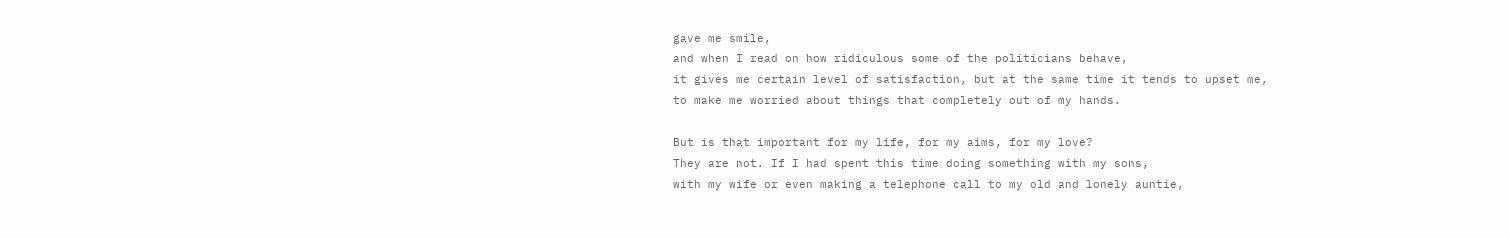gave me smile,
and when I read on how ridiculous some of the politicians behave,
it gives me certain level of satisfaction, but at the same time it tends to upset me,
to make me worried about things that completely out of my hands.

But is that important for my life, for my aims, for my love?
They are not. If I had spent this time doing something with my sons,
with my wife or even making a telephone call to my old and lonely auntie,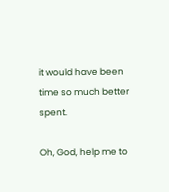it would have been time so much better spent.

Oh, God, help me to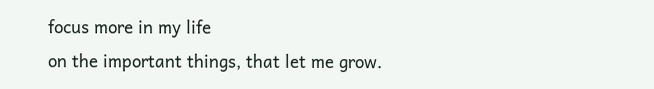focus more in my life
on the important things, that let me grow.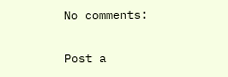No comments:

Post a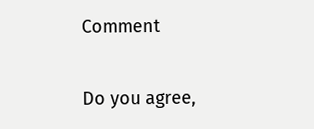Comment

Do you agree,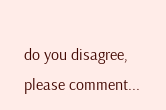do you disagree, please comment...